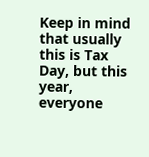Keep in mind that usually this is Tax Day, but this year, everyone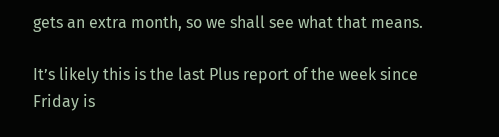gets an extra month, so we shall see what that means.

It’s likely this is the last Plus report of the week since Friday is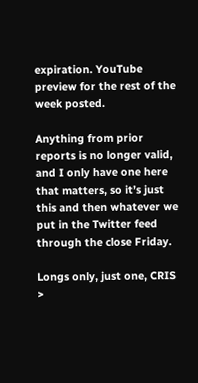expiration. YouTube preview for the rest of the week posted.

Anything from prior reports is no longer valid, and I only have one here that matters, so it’s just this and then whatever we put in the Twitter feed through the close Friday.

Longs only, just one, CRIS >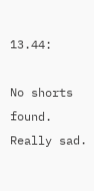13.44:

No shorts found. Really sad.